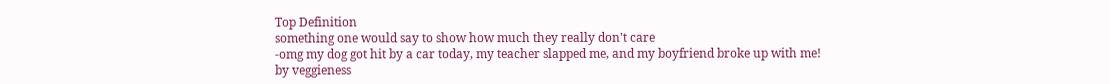Top Definition
something one would say to show how much they really don't care
-omg my dog got hit by a car today, my teacher slapped me, and my boyfriend broke up with me!
by veggieness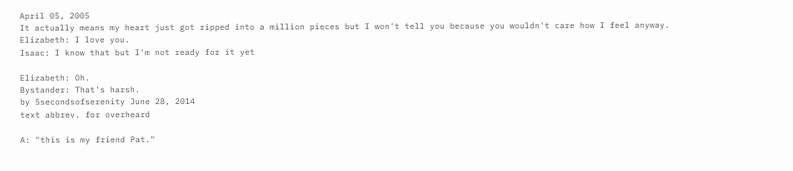April 05, 2005
It actually means my heart just got ripped into a million pieces but I won't tell you because you wouldn't care how I feel anyway.
Elizabeth: I love you.
Isaac: I know that but I'm not ready for it yet

Elizabeth: Oh.
Bystander: That's harsh.
by 5secondsofserenity June 28, 2014
text abbrev. for overheard

A: "this is my friend Pat."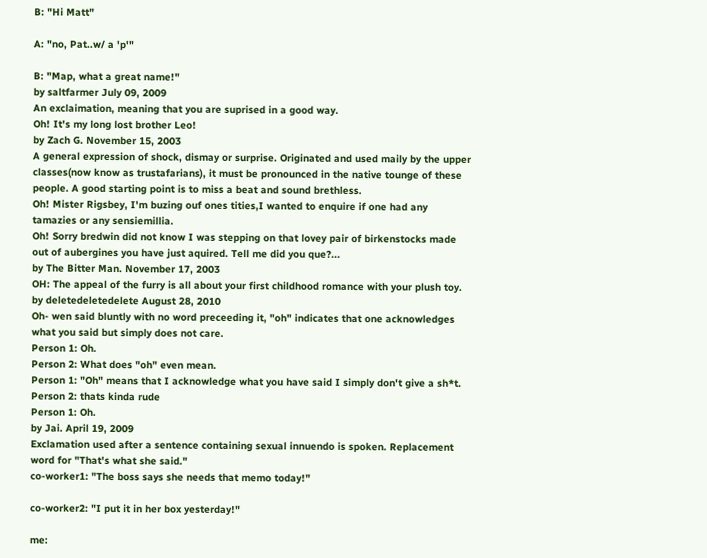B: "Hi Matt"

A: "no, Pat..w/ a 'p'"

B: "Map, what a great name!"
by saltfarmer July 09, 2009
An exclaimation, meaning that you are suprised in a good way.
Oh! It's my long lost brother Leo!
by Zach G. November 15, 2003
A general expression of shock, dismay or surprise. Originated and used maily by the upper classes(now know as trustafarians), it must be pronounced in the native tounge of these people. A good starting point is to miss a beat and sound brethless.
Oh! Mister Rigsbey, I'm buzing ouf ones tities,I wanted to enquire if one had any tamazies or any sensiemillia.
Oh! Sorry bredwin did not know I was stepping on that lovey pair of birkenstocks made out of aubergines you have just aquired. Tell me did you que?...
by The Bitter Man. November 17, 2003
OH: The appeal of the furry is all about your first childhood romance with your plush toy.
by deletedeletedelete August 28, 2010
Oh- wen said bluntly with no word preceeding it, "oh" indicates that one acknowledges what you said but simply does not care.
Person 1: Oh.
Person 2: What does "oh" even mean.
Person 1: "Oh" means that I acknowledge what you have said I simply don't give a sh*t.
Person 2: thats kinda rude
Person 1: Oh.
by Jai. April 19, 2009
Exclamation used after a sentence containing sexual innuendo is spoken. Replacement word for "That's what she said."
co-worker1: "The boss says she needs that memo today!"

co-worker2: "I put it in her box yesterday!"

me: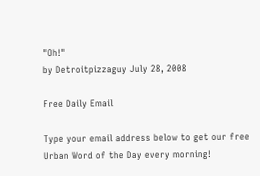"Oh!"
by Detroitpizzaguy July 28, 2008

Free Daily Email

Type your email address below to get our free Urban Word of the Day every morning!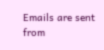Emails are sent from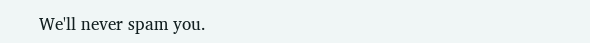We'll never spam you.